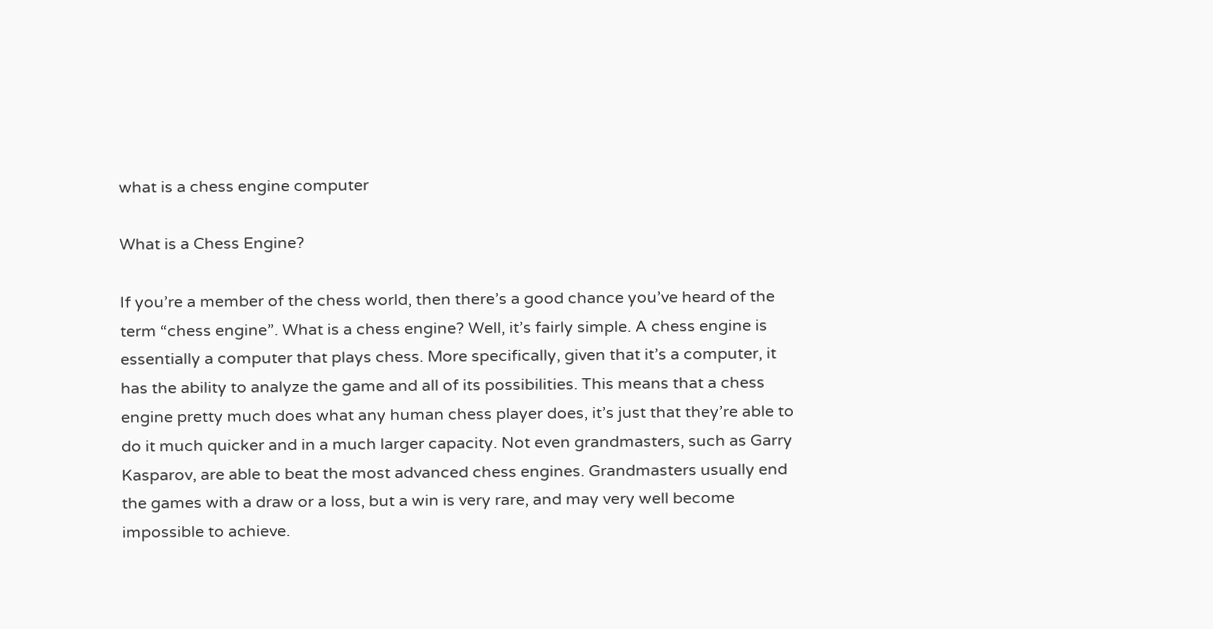what is a chess engine computer

What is a Chess Engine?

If you’re a member of the chess world, then there’s a good chance you’ve heard of the term “chess engine”. What is a chess engine? Well, it’s fairly simple. A chess engine is essentially a computer that plays chess. More specifically, given that it’s a computer, it has the ability to analyze the game and all of its possibilities. This means that a chess engine pretty much does what any human chess player does, it’s just that they’re able to do it much quicker and in a much larger capacity. Not even grandmasters, such as Garry Kasparov, are able to beat the most advanced chess engines. Grandmasters usually end the games with a draw or a loss, but a win is very rare, and may very well become impossible to achieve.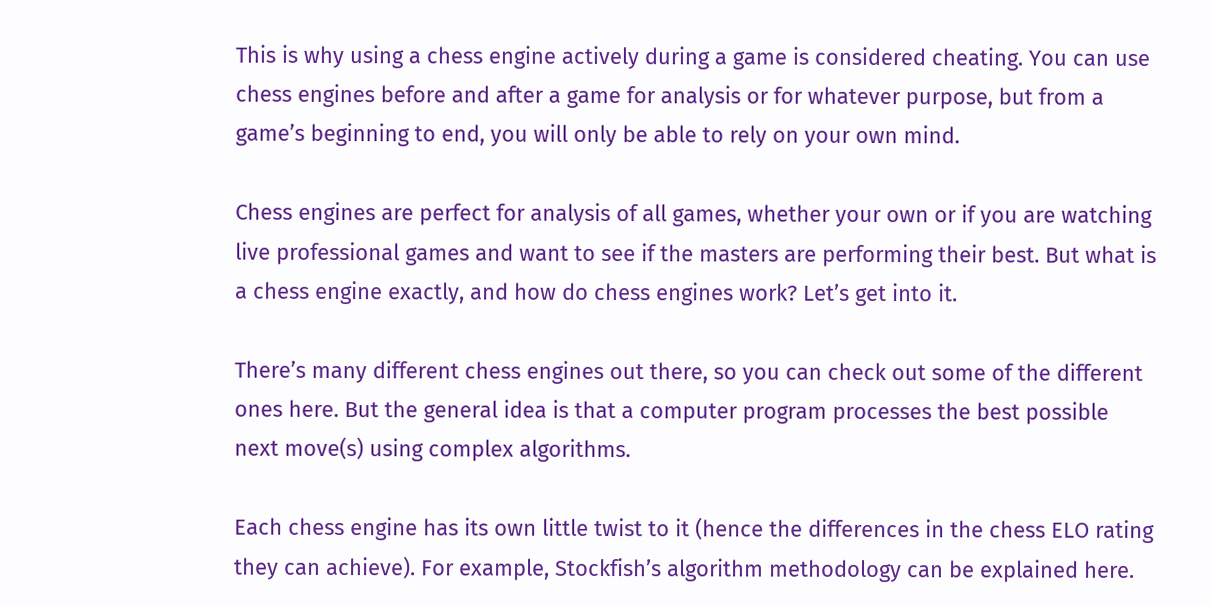This is why using a chess engine actively during a game is considered cheating. You can use chess engines before and after a game for analysis or for whatever purpose, but from a game’s beginning to end, you will only be able to rely on your own mind.

Chess engines are perfect for analysis of all games, whether your own or if you are watching live professional games and want to see if the masters are performing their best. But what is a chess engine exactly, and how do chess engines work? Let’s get into it.

There’s many different chess engines out there, so you can check out some of the different ones here. But the general idea is that a computer program processes the best possible next move(s) using complex algorithms.

Each chess engine has its own little twist to it (hence the differences in the chess ELO rating they can achieve). For example, Stockfish’s algorithm methodology can be explained here.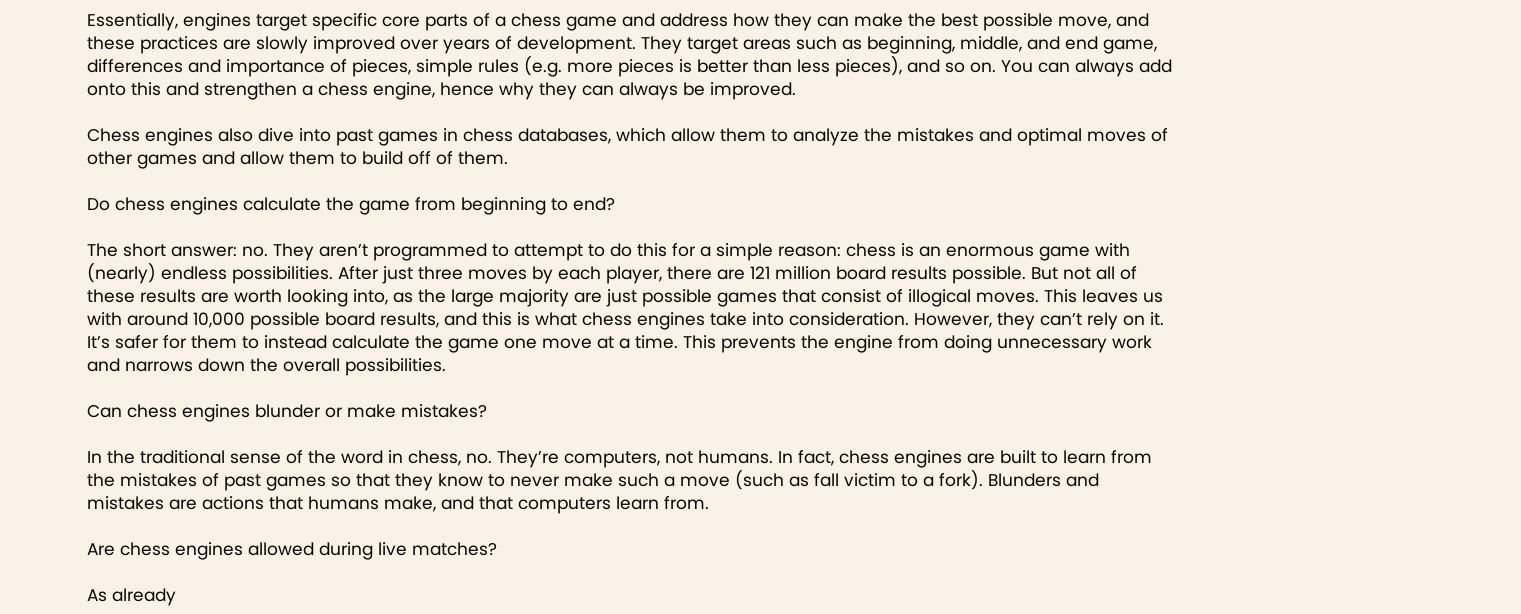Essentially, engines target specific core parts of a chess game and address how they can make the best possible move, and these practices are slowly improved over years of development. They target areas such as beginning, middle, and end game, differences and importance of pieces, simple rules (e.g. more pieces is better than less pieces), and so on. You can always add onto this and strengthen a chess engine, hence why they can always be improved.

Chess engines also dive into past games in chess databases, which allow them to analyze the mistakes and optimal moves of other games and allow them to build off of them.

Do chess engines calculate the game from beginning to end?

The short answer: no. They aren’t programmed to attempt to do this for a simple reason: chess is an enormous game with (nearly) endless possibilities. After just three moves by each player, there are 121 million board results possible. But not all of these results are worth looking into, as the large majority are just possible games that consist of illogical moves. This leaves us with around 10,000 possible board results, and this is what chess engines take into consideration. However, they can’t rely on it. It’s safer for them to instead calculate the game one move at a time. This prevents the engine from doing unnecessary work and narrows down the overall possibilities.

Can chess engines blunder or make mistakes?

In the traditional sense of the word in chess, no. They’re computers, not humans. In fact, chess engines are built to learn from the mistakes of past games so that they know to never make such a move (such as fall victim to a fork). Blunders and mistakes are actions that humans make, and that computers learn from.

Are chess engines allowed during live matches?

As already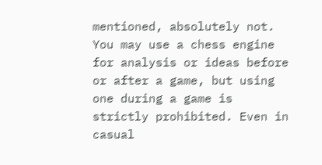mentioned, absolutely not. You may use a chess engine for analysis or ideas before or after a game, but using one during a game is strictly prohibited. Even in casual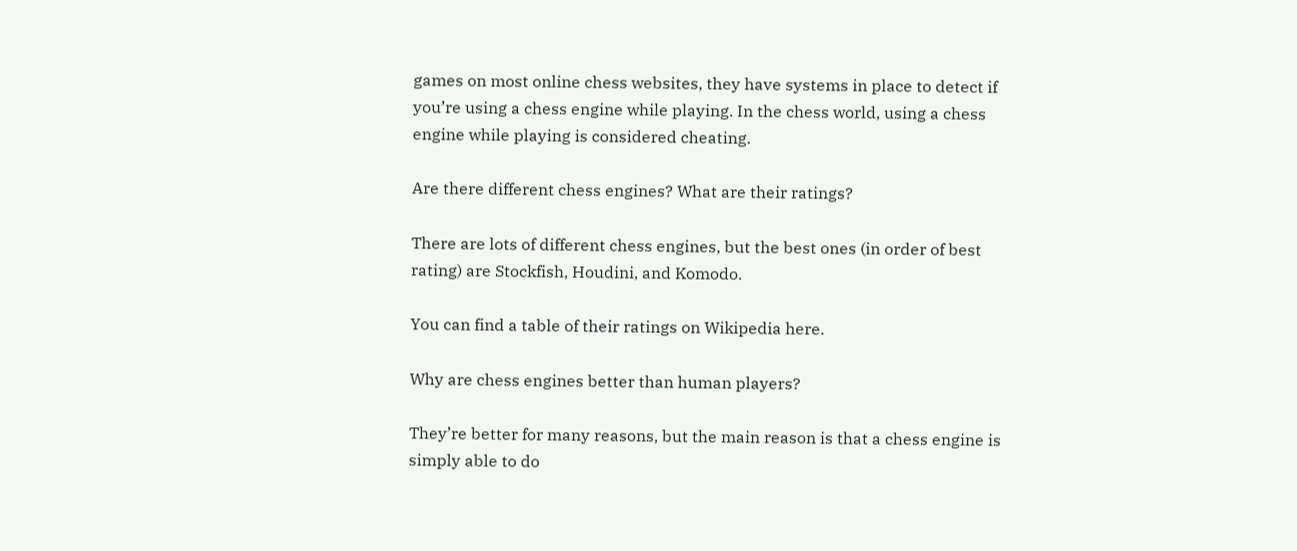games on most online chess websites, they have systems in place to detect if you’re using a chess engine while playing. In the chess world, using a chess engine while playing is considered cheating.

Are there different chess engines? What are their ratings?

There are lots of different chess engines, but the best ones (in order of best rating) are Stockfish, Houdini, and Komodo.

You can find a table of their ratings on Wikipedia here.

Why are chess engines better than human players?

They’re better for many reasons, but the main reason is that a chess engine is simply able to do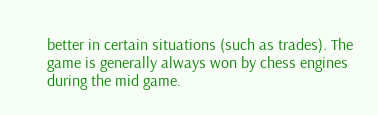better in certain situations (such as trades). The game is generally always won by chess engines during the mid game.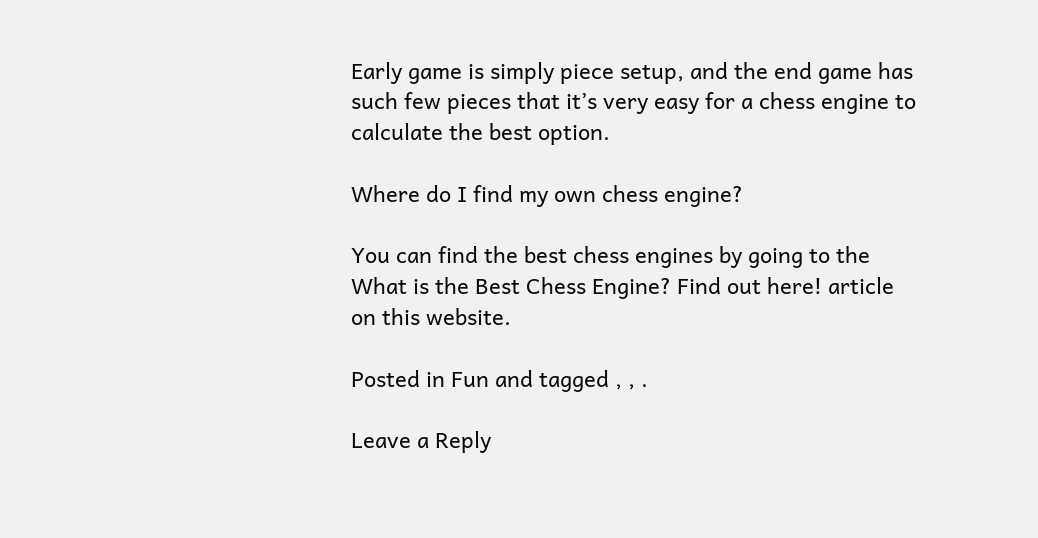Early game is simply piece setup, and the end game has such few pieces that it’s very easy for a chess engine to calculate the best option.

Where do I find my own chess engine?

You can find the best chess engines by going to the What is the Best Chess Engine? Find out here! article on this website.

Posted in Fun and tagged , , .

Leave a Reply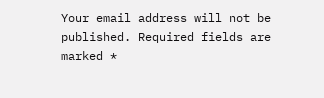Your email address will not be published. Required fields are marked *